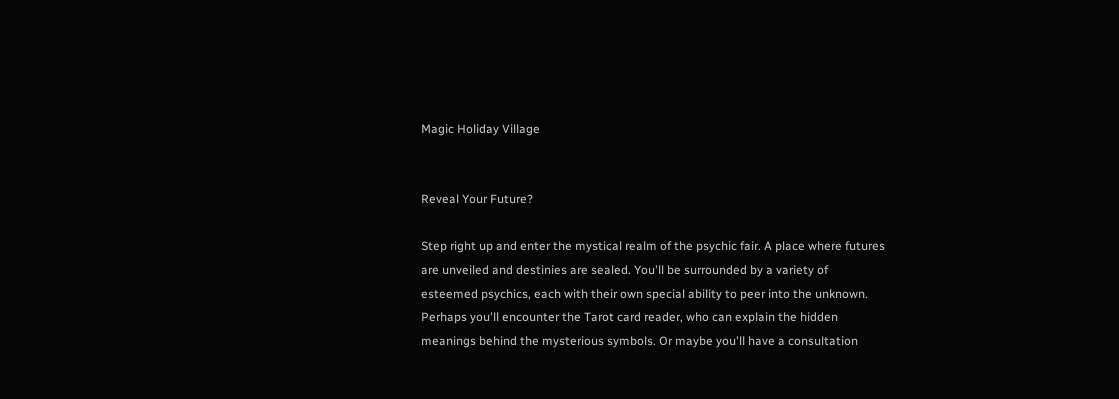Magic Holiday Village


Reveal Your Future?

Step right up and enter the mystical realm of the psychic fair. A place where futures are unveiled and destinies are sealed. You'll be surrounded by a variety of esteemed psychics, each with their own special ability to peer into the unknown. Perhaps you'll encounter the Tarot card reader, who can explain the hidden meanings behind the mysterious symbols. Or maybe you'll have a consultation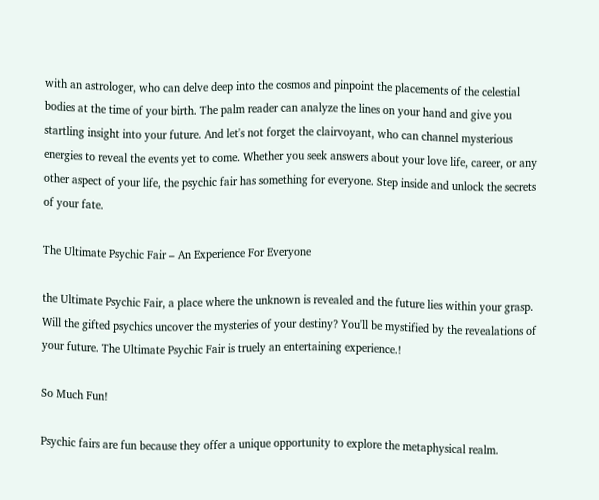with an astrologer, who can delve deep into the cosmos and pinpoint the placements of the celestial bodies at the time of your birth. The palm reader can analyze the lines on your hand and give you startling insight into your future. And let's not forget the clairvoyant, who can channel mysterious energies to reveal the events yet to come. Whether you seek answers about your love life, career, or any other aspect of your life, the psychic fair has something for everyone. Step inside and unlock the secrets of your fate.

The Ultimate Psychic Fair – An Experience For Everyone

the Ultimate Psychic Fair, a place where the unknown is revealed and the future lies within your grasp. Will the gifted psychics uncover the mysteries of your destiny? You'll be mystified by the revealations of your future. The Ultimate Psychic Fair is truely an entertaining experience.!

So Much Fun!

Psychic fairs are fun because they offer a unique opportunity to explore the metaphysical realm.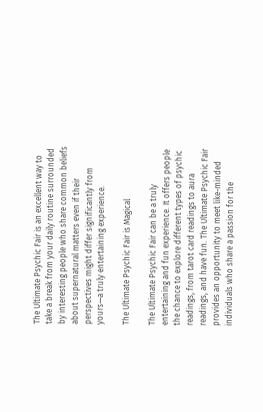The Ultimate Psychic Fair is an excellent way to take a break from your daily routine surrounded by interesting people who share common beliefs about supernatural matters even if their perspectives might differ significantly from yours—a truly entertaining experience.

The Ultimate Psychic Fair is Magical

The Ultimate Psychic Fair can be a truly entertaining and fun experience. It offers people the chance to explore different types of psychic readings, from tarot card readings to aura readings, and have fun. The Ultimate Psychic Fair provides an opportunity to meet like-minded individuals who share a passion for the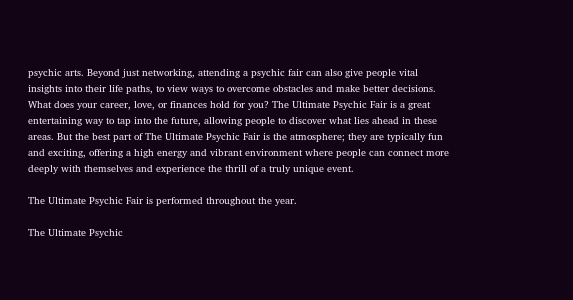psychic arts. Beyond just networking, attending a psychic fair can also give people vital insights into their life paths, to view ways to overcome obstacles and make better decisions. What does your career, love, or finances hold for you? The Ultimate Psychic Fair is a great entertaining way to tap into the future, allowing people to discover what lies ahead in these areas. But the best part of The Ultimate Psychic Fair is the atmosphere; they are typically fun and exciting, offering a high energy and vibrant environment where people can connect more deeply with themselves and experience the thrill of a truly unique event.

The Ultimate Psychic Fair is performed throughout the year.

The Ultimate Psychic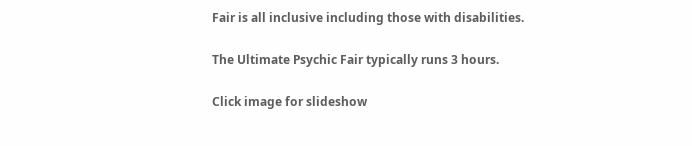Fair is all inclusive including those with disabilities.

The Ultimate Psychic Fair typically runs 3 hours.

Click image for slideshow